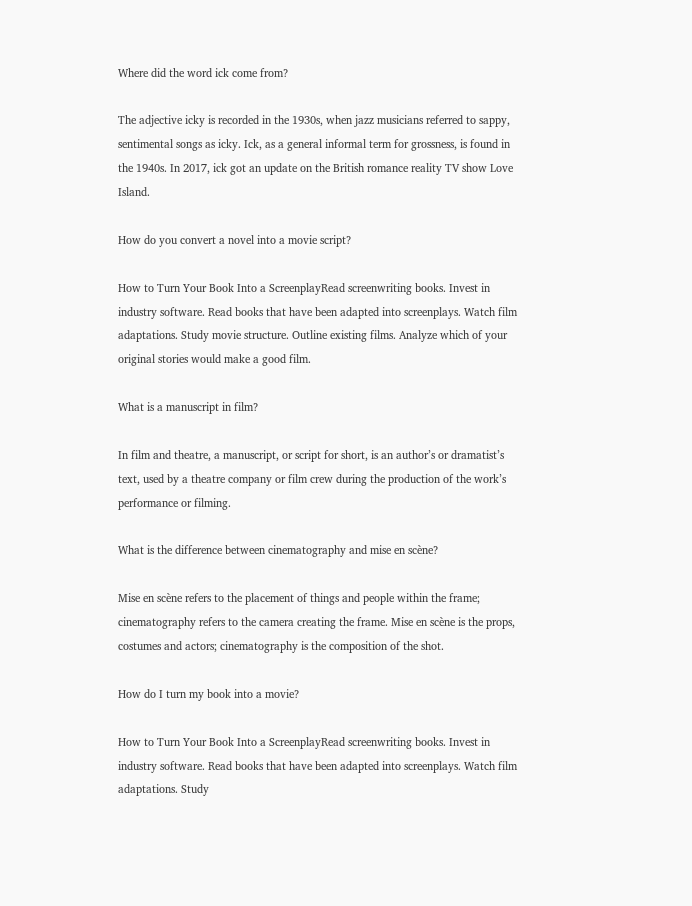Where did the word ick come from?

The adjective icky is recorded in the 1930s, when jazz musicians referred to sappy, sentimental songs as icky. Ick, as a general informal term for grossness, is found in the 1940s. In 2017, ick got an update on the British romance reality TV show Love Island.

How do you convert a novel into a movie script?

How to Turn Your Book Into a ScreenplayRead screenwriting books. Invest in industry software. Read books that have been adapted into screenplays. Watch film adaptations. Study movie structure. Outline existing films. Analyze which of your original stories would make a good film.

What is a manuscript in film?

In film and theatre, a manuscript, or script for short, is an author’s or dramatist’s text, used by a theatre company or film crew during the production of the work’s performance or filming.

What is the difference between cinematography and mise en scène?

Mise en scène refers to the placement of things and people within the frame; cinematography refers to the camera creating the frame. Mise en scène is the props, costumes and actors; cinematography is the composition of the shot.

How do I turn my book into a movie?

How to Turn Your Book Into a ScreenplayRead screenwriting books. Invest in industry software. Read books that have been adapted into screenplays. Watch film adaptations. Study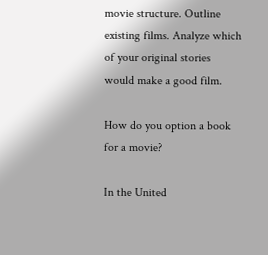movie structure. Outline existing films. Analyze which of your original stories would make a good film.

How do you option a book for a movie?

In the United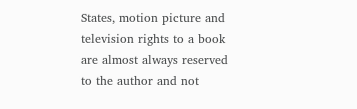States, motion picture and television rights to a book are almost always reserved to the author and not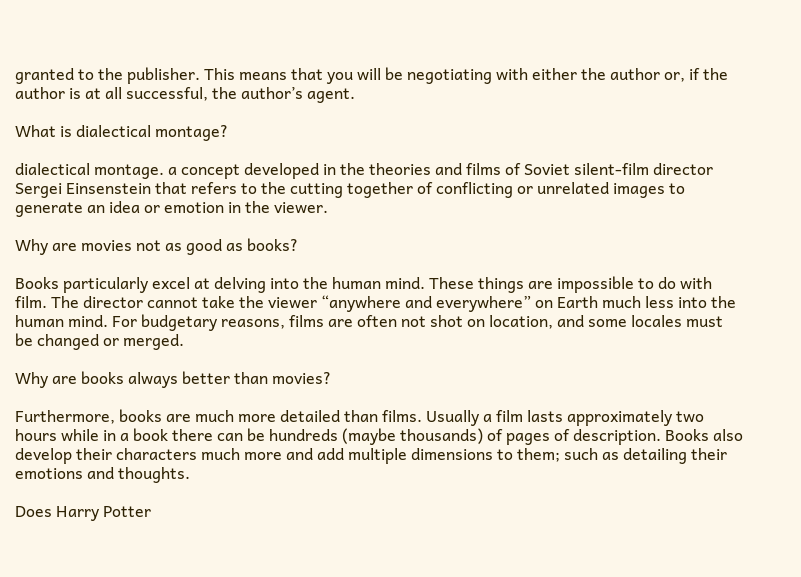granted to the publisher. This means that you will be negotiating with either the author or, if the author is at all successful, the author’s agent.

What is dialectical montage?

dialectical montage. a concept developed in the theories and films of Soviet silent-film director Sergei Einsenstein that refers to the cutting together of conflicting or unrelated images to generate an idea or emotion in the viewer.

Why are movies not as good as books?

Books particularly excel at delving into the human mind. These things are impossible to do with film. The director cannot take the viewer “anywhere and everywhere” on Earth much less into the human mind. For budgetary reasons, films are often not shot on location, and some locales must be changed or merged.

Why are books always better than movies?

Furthermore, books are much more detailed than films. Usually a film lasts approximately two hours while in a book there can be hundreds (maybe thousands) of pages of description. Books also develop their characters much more and add multiple dimensions to them; such as detailing their emotions and thoughts.

Does Harry Potter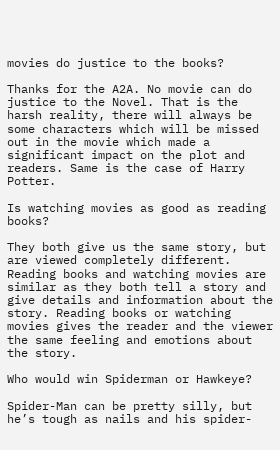movies do justice to the books?

Thanks for the A2A. No movie can do justice to the Novel. That is the harsh reality, there will always be some characters which will be missed out in the movie which made a significant impact on the plot and readers. Same is the case of Harry Potter.

Is watching movies as good as reading books?

They both give us the same story, but are viewed completely different. Reading books and watching movies are similar as they both tell a story and give details and information about the story. Reading books or watching movies gives the reader and the viewer the same feeling and emotions about the story.

Who would win Spiderman or Hawkeye?

Spider-Man can be pretty silly, but he’s tough as nails and his spider-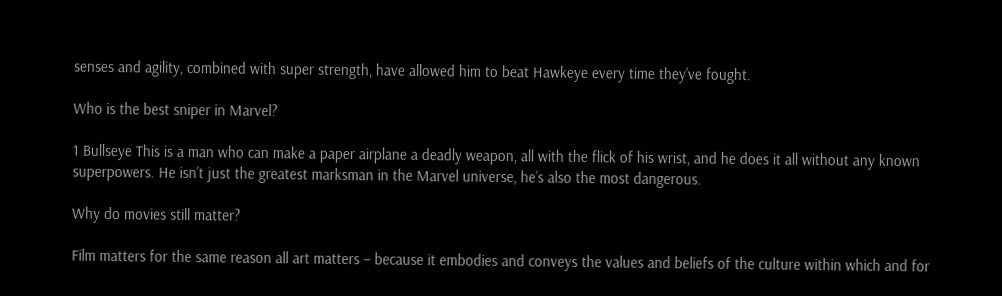senses and agility, combined with super strength, have allowed him to beat Hawkeye every time they’ve fought.

Who is the best sniper in Marvel?

1 Bullseye This is a man who can make a paper airplane a deadly weapon, all with the flick of his wrist, and he does it all without any known superpowers. He isn’t just the greatest marksman in the Marvel universe, he’s also the most dangerous.

Why do movies still matter?

Film matters for the same reason all art matters – because it embodies and conveys the values and beliefs of the culture within which and for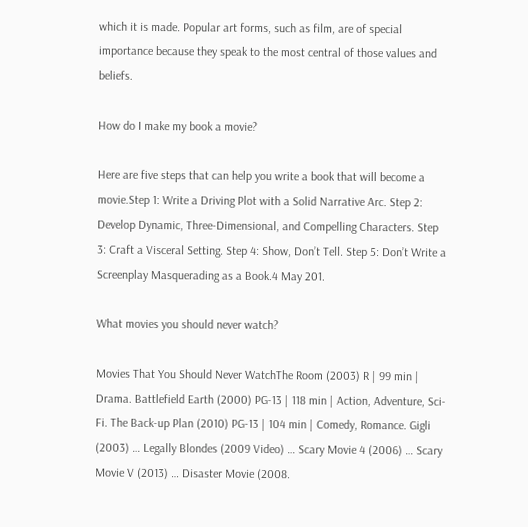which it is made. Popular art forms, such as film, are of special importance because they speak to the most central of those values and beliefs.

How do I make my book a movie?

Here are five steps that can help you write a book that will become a movie.Step 1: Write a Driving Plot with a Solid Narrative Arc. Step 2: Develop Dynamic, Three-Dimensional, and Compelling Characters. Step 3: Craft a Visceral Setting. Step 4: Show, Don’t Tell. Step 5: Don’t Write a Screenplay Masquerading as a Book.4 May 201.

What movies you should never watch?

Movies That You Should Never WatchThe Room (2003) R | 99 min | Drama. Battlefield Earth (2000) PG-13 | 118 min | Action, Adventure, Sci-Fi. The Back-up Plan (2010) PG-13 | 104 min | Comedy, Romance. Gigli (2003) … Legally Blondes (2009 Video) … Scary Movie 4 (2006) … Scary Movie V (2013) … Disaster Movie (2008.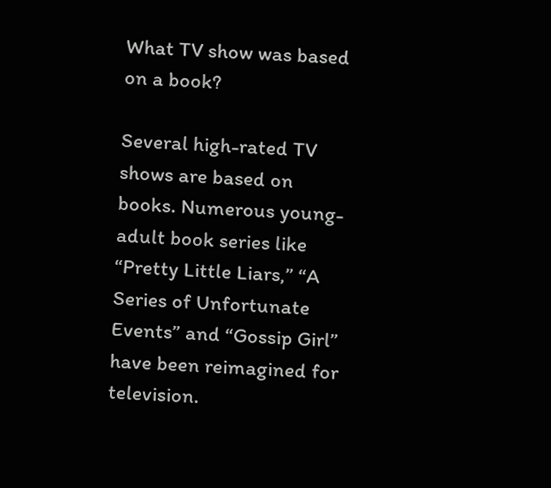What TV show was based on a book?

Several high-rated TV shows are based on books. Numerous young-adult book series like “Pretty Little Liars,” “A Series of Unfortunate Events” and “Gossip Girl” have been reimagined for television.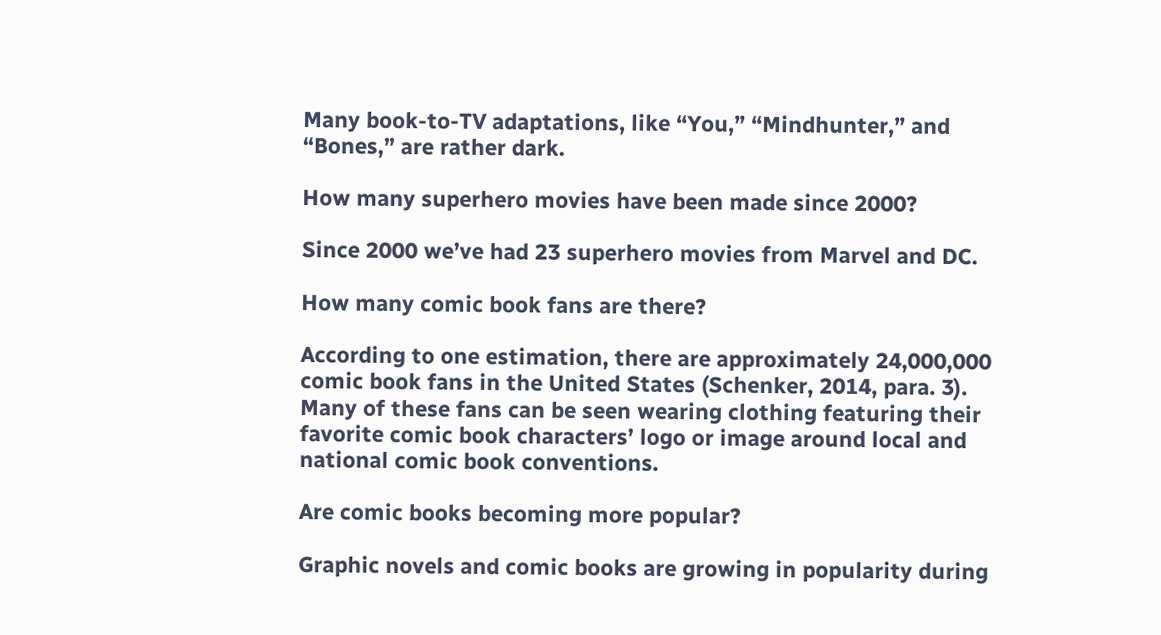Many book-to-TV adaptations, like “You,” “Mindhunter,” and “Bones,” are rather dark.

How many superhero movies have been made since 2000?

Since 2000 we’ve had 23 superhero movies from Marvel and DC.

How many comic book fans are there?

According to one estimation, there are approximately 24,000,000 comic book fans in the United States (Schenker, 2014, para. 3). Many of these fans can be seen wearing clothing featuring their favorite comic book characters’ logo or image around local and national comic book conventions.

Are comic books becoming more popular?

Graphic novels and comic books are growing in popularity during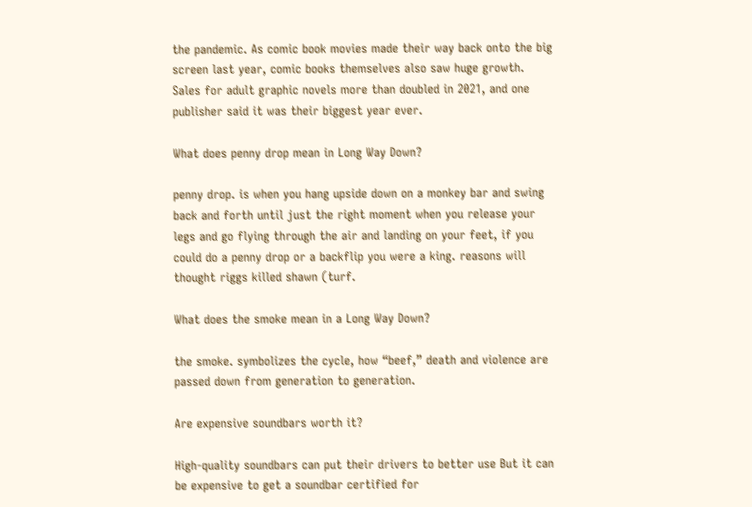the pandemic. As comic book movies made their way back onto the big screen last year, comic books themselves also saw huge growth. Sales for adult graphic novels more than doubled in 2021, and one publisher said it was their biggest year ever.

What does penny drop mean in Long Way Down?

penny drop. is when you hang upside down on a monkey bar and swing back and forth until just the right moment when you release your legs and go flying through the air and landing on your feet, if you could do a penny drop or a backflip you were a king. reasons will thought riggs killed shawn (turf.

What does the smoke mean in a Long Way Down?

the smoke. symbolizes the cycle, how “beef,” death and violence are passed down from generation to generation.

Are expensive soundbars worth it?

High-quality soundbars can put their drivers to better use But it can be expensive to get a soundbar certified for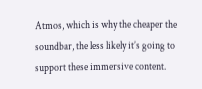Atmos, which is why the cheaper the soundbar, the less likely it’s going to support these immersive content.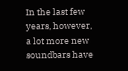In the last few years, however, a lot more new soundbars have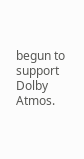begun to support Dolby Atmos.